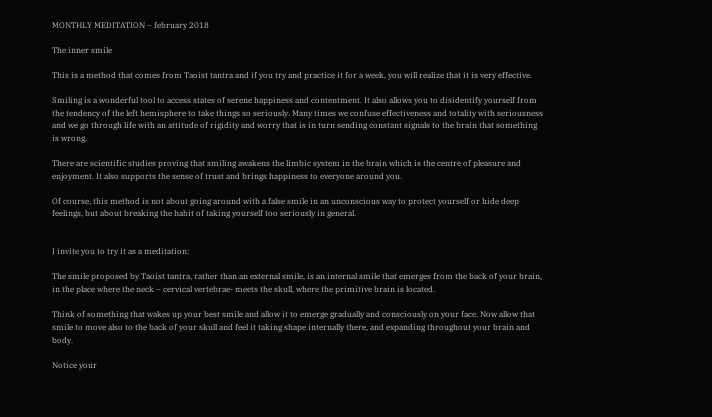MONTHLY MEDITATION – february 2018

The inner smile

This is a method that comes from Taoist tantra and if you try and practice it for a week, you will realize that it is very effective.

Smiling is a wonderful tool to access states of serene happiness and contentment. It also allows you to disidentify yourself from the tendency of the left hemisphere to take things so seriously. Many times we confuse effectiveness and totality with seriousness and we go through life with an attitude of rigidity and worry that is in turn sending constant signals to the brain that something is wrong.

There are scientific studies proving that smiling awakens the limbic system in the brain which is the centre of pleasure and enjoyment. It also supports the sense of trust and brings happiness to everyone around you.

Of course, this method is not about going around with a false smile in an unconscious way to protect yourself or hide deep feelings, but about breaking the habit of taking yourself too seriously in general.


I invite you to try it as a meditation:

The smile proposed by Taoist tantra, rather than an external smile, is an internal smile that emerges from the back of your brain, in the place where the neck – cervical vertebrae- meets the skull, where the primitive brain is located.

Think of something that wakes up your best smile and allow it to emerge gradually and consciously on your face. Now allow that smile to move also to the back of your skull and feel it taking shape internally there, and expanding throughout your brain and body.

Notice your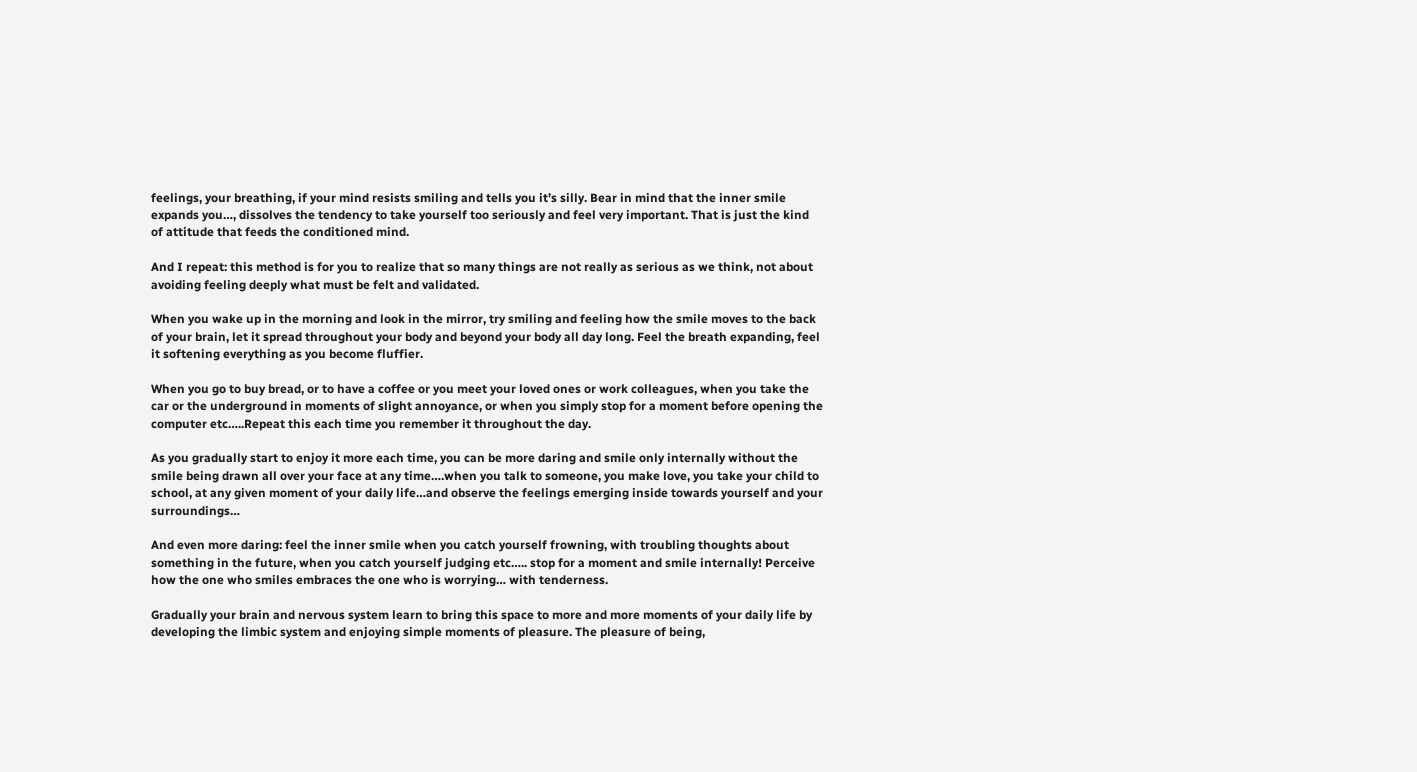feelings, your breathing, if your mind resists smiling and tells you it’s silly. Bear in mind that the inner smile expands you…, dissolves the tendency to take yourself too seriously and feel very important. That is just the kind of attitude that feeds the conditioned mind.

And I repeat: this method is for you to realize that so many things are not really as serious as we think, not about avoiding feeling deeply what must be felt and validated.

When you wake up in the morning and look in the mirror, try smiling and feeling how the smile moves to the back of your brain, let it spread throughout your body and beyond your body all day long. Feel the breath expanding, feel it softening everything as you become fluffier.

When you go to buy bread, or to have a coffee or you meet your loved ones or work colleagues, when you take the car or the underground in moments of slight annoyance, or when you simply stop for a moment before opening the computer etc…..Repeat this each time you remember it throughout the day.

As you gradually start to enjoy it more each time, you can be more daring and smile only internally without the smile being drawn all over your face at any time….when you talk to someone, you make love, you take your child to school, at any given moment of your daily life…and observe the feelings emerging inside towards yourself and your surroundings…

And even more daring: feel the inner smile when you catch yourself frowning, with troubling thoughts about something in the future, when you catch yourself judging etc….. stop for a moment and smile internally! Perceive how the one who smiles embraces the one who is worrying… with tenderness.

Gradually your brain and nervous system learn to bring this space to more and more moments of your daily life by developing the limbic system and enjoying simple moments of pleasure. The pleasure of being,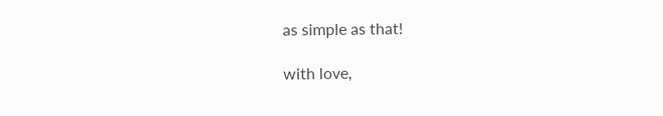as simple as that!

with love,